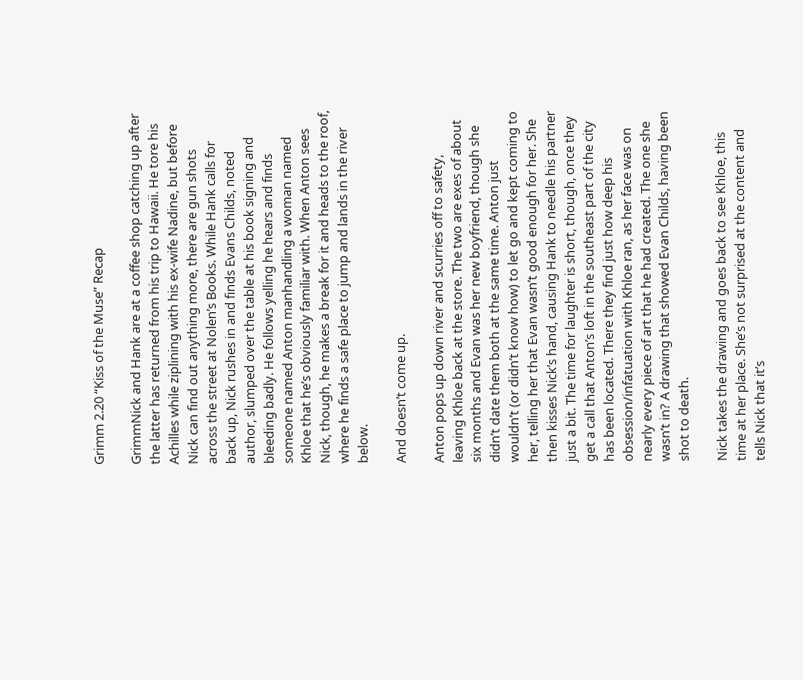Grimm 2.20 “Kiss of the Muse” Recap

GrimmNick and Hank are at a coffee shop catching up after the latter has returned from his trip to Hawaii. He tore his Achilles while ziplining with his ex-wife Nadine, but before Nick can find out anything more, there are gun shots across the street at Nolen’s Books. While Hank calls for back up, Nick rushes in and finds Evans Childs, noted author, slumped over the table at his book signing and bleeding badly. He follows yelling he hears and finds someone named Anton manhandling a woman named Khloe that he’s obviously familiar with. When Anton sees Nick, though, he makes a break for it and heads to the roof, where he finds a safe place to jump and lands in the river below.

And doesn’t come up.

Anton pops up down river and scurries off to safety, leaving Khloe back at the store. The two are exes of about six months and Evan was her new boyfriend, though she didn’t date them both at the same time. Anton just wouldn’t (or didn’t know how) to let go and kept coming to her, telling her that Evan wasn’t good enough for her. She then kisses Nick’s hand, causing Hank to needle his partner just a bit. The time for laughter is short, though, once they get a call that Anton’s loft in the southeast part of the city has been located. There they find just how deep his obsession/infatuation with Khloe ran, as her face was on nearly every piece of art that he had created. The one she wasn’t in? A drawing that showed Evan Childs, having been shot to death.

Nick takes the drawing and goes back to see Khloe, this time at her place. She’s not surprised at the content and tells Nick that it’s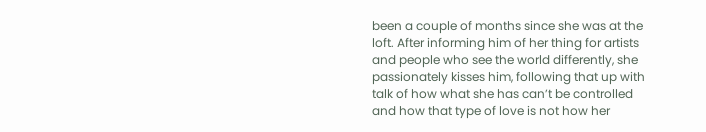been a couple of months since she was at the loft. After informing him of her thing for artists and people who see the world differently, she passionately kisses him, following that up with talk of how what she has can’t be controlled and how that type of love is not how her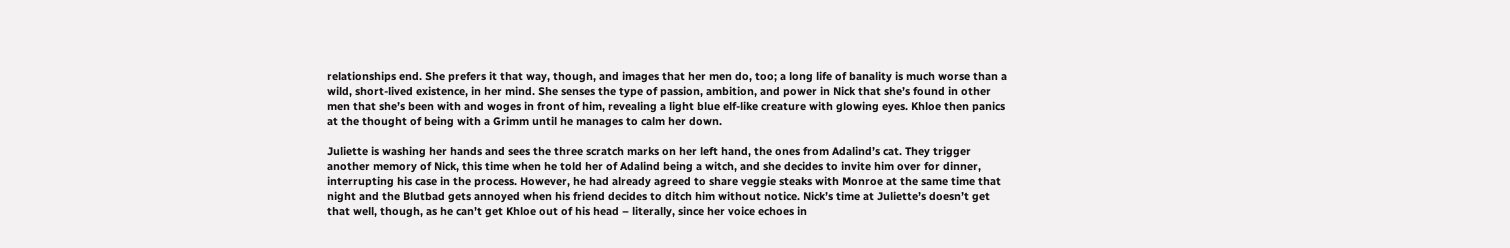relationships end. She prefers it that way, though, and images that her men do, too; a long life of banality is much worse than a wild, short-lived existence, in her mind. She senses the type of passion, ambition, and power in Nick that she’s found in other men that she’s been with and woges in front of him, revealing a light blue elf-like creature with glowing eyes. Khloe then panics at the thought of being with a Grimm until he manages to calm her down.

Juliette is washing her hands and sees the three scratch marks on her left hand, the ones from Adalind’s cat. They trigger another memory of Nick, this time when he told her of Adalind being a witch, and she decides to invite him over for dinner, interrupting his case in the process. However, he had already agreed to share veggie steaks with Monroe at the same time that night and the Blutbad gets annoyed when his friend decides to ditch him without notice. Nick’s time at Juliette’s doesn’t get that well, though, as he can’t get Khloe out of his head – literally, since her voice echoes in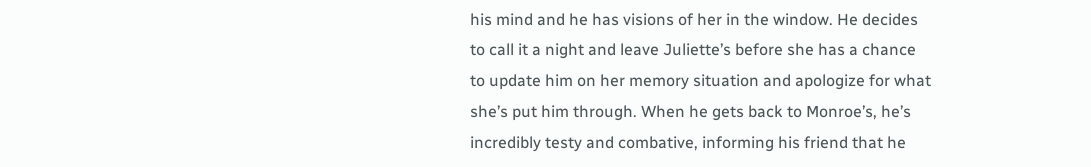his mind and he has visions of her in the window. He decides to call it a night and leave Juliette’s before she has a chance to update him on her memory situation and apologize for what she’s put him through. When he gets back to Monroe’s, he’s incredibly testy and combative, informing his friend that he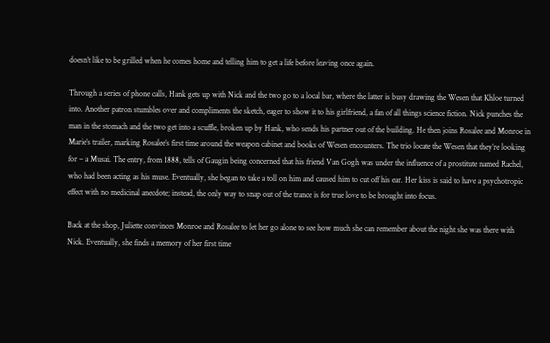doesn’t like to be grilled when he comes home and telling him to get a life before leaving once again.

Through a series of phone calls, Hank gets up with Nick and the two go to a local bar, where the latter is busy drawing the Wesen that Khloe turned into. Another patron stumbles over and compliments the sketch, eager to show it to his girlfriend, a fan of all things science fiction. Nick punches the man in the stomach and the two get into a scuffle, broken up by Hank, who sends his partner out of the building. He then joins Rosalee and Monroe in Marie’s trailer, marking Rosalee’s first time around the weapon cabinet and books of Wesen encounters. The trio locate the Wesen that they’re looking for – a Musai. The entry, from 1888, tells of Gaugin being concerned that his friend Van Gogh was under the influence of a prostitute named Rachel, who had been acting as his muse. Eventually, she began to take a toll on him and caused him to cut off his ear. Her kiss is said to have a psychotropic effect with no medicinal anecdote; instead, the only way to snap out of the trance is for true love to be brought into focus.

Back at the shop, Juliette convinces Monroe and Rosalee to let her go alone to see how much she can remember about the night she was there with Nick. Eventually, she finds a memory of her first time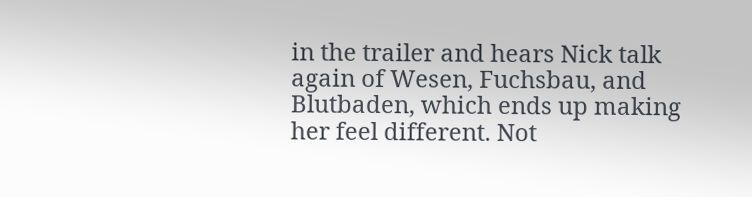in the trailer and hears Nick talk again of Wesen, Fuchsbau, and Blutbaden, which ends up making her feel different. Not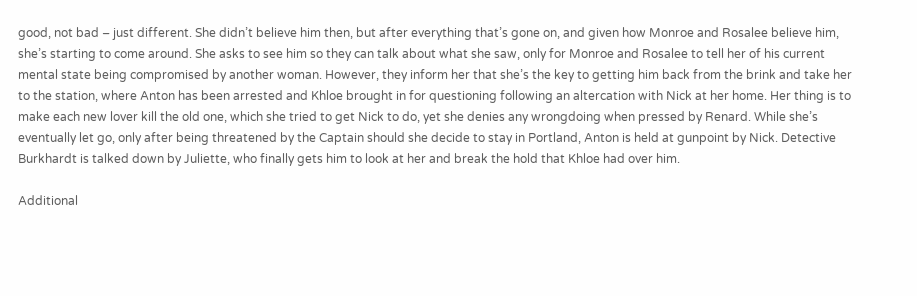good, not bad – just different. She didn’t believe him then, but after everything that’s gone on, and given how Monroe and Rosalee believe him, she’s starting to come around. She asks to see him so they can talk about what she saw, only for Monroe and Rosalee to tell her of his current mental state being compromised by another woman. However, they inform her that she’s the key to getting him back from the brink and take her to the station, where Anton has been arrested and Khloe brought in for questioning following an altercation with Nick at her home. Her thing is to make each new lover kill the old one, which she tried to get Nick to do, yet she denies any wrongdoing when pressed by Renard. While she’s eventually let go, only after being threatened by the Captain should she decide to stay in Portland, Anton is held at gunpoint by Nick. Detective Burkhardt is talked down by Juliette, who finally gets him to look at her and break the hold that Khloe had over him.

Additional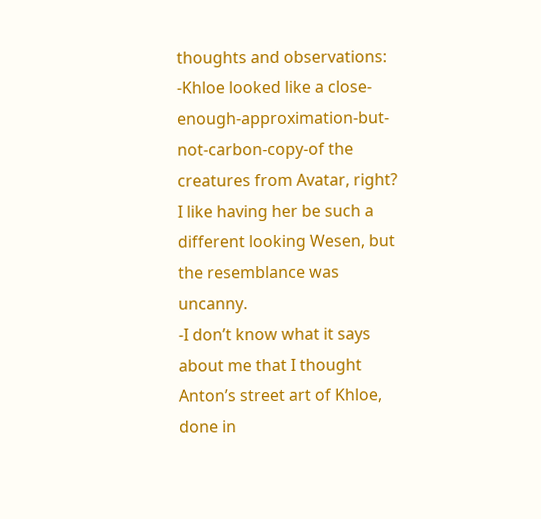thoughts and observations:
-Khloe looked like a close-enough-approximation-but-not-carbon-copy-of the creatures from Avatar, right? I like having her be such a different looking Wesen, but the resemblance was uncanny.
-I don’t know what it says about me that I thought Anton’s street art of Khloe, done in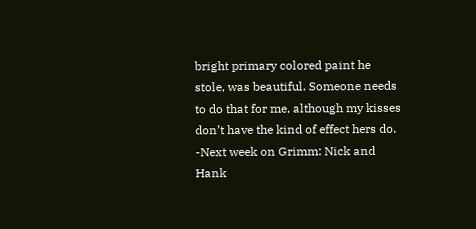bright primary colored paint he stole, was beautiful. Someone needs to do that for me, although my kisses don’t have the kind of effect hers do.
-Next week on Grimm: Nick and Hank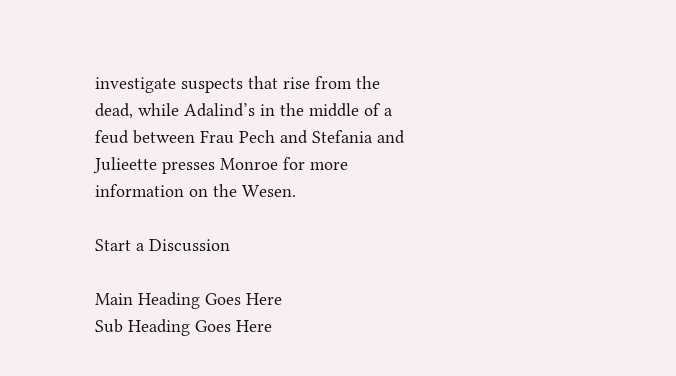investigate suspects that rise from the dead, while Adalind’s in the middle of a feud between Frau Pech and Stefania and Julieette presses Monroe for more information on the Wesen.

Start a Discussion

Main Heading Goes Here
Sub Heading Goes Here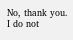No, thank you. I do not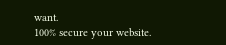want.
100% secure your website.